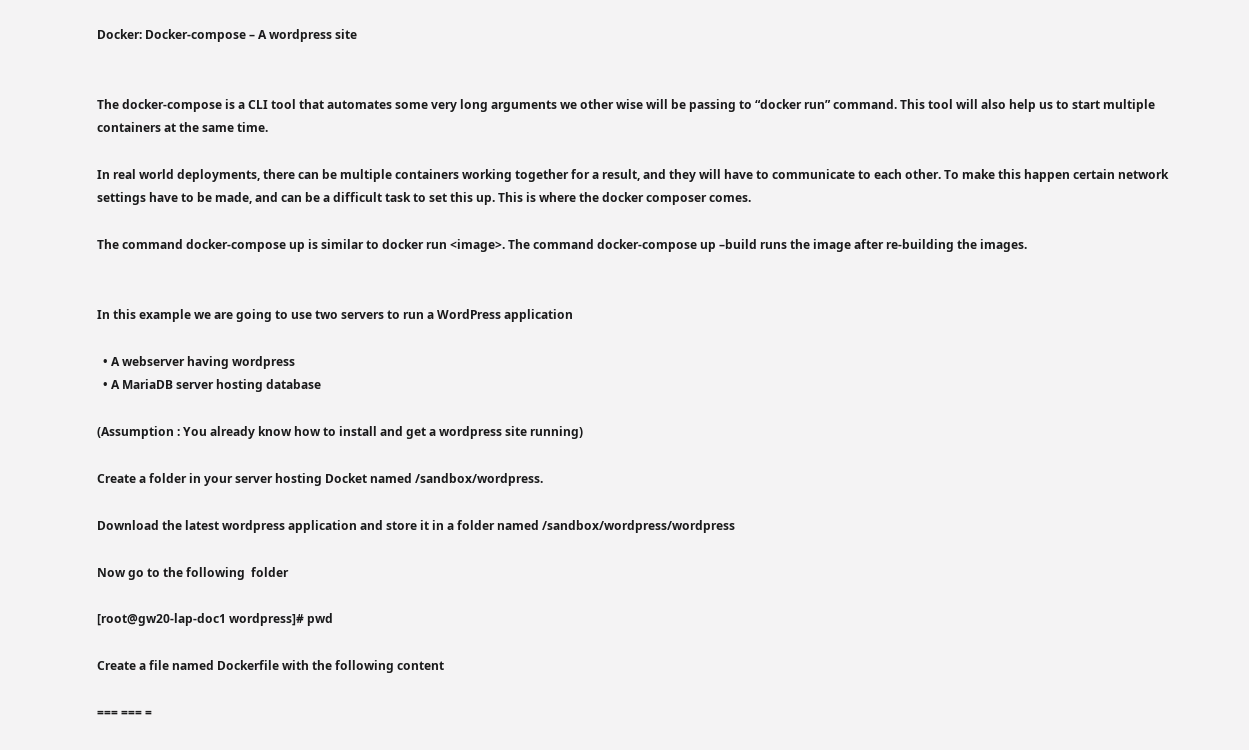Docker: Docker-compose – A wordpress site


The docker-compose is a CLI tool that automates some very long arguments we other wise will be passing to “docker run” command. This tool will also help us to start multiple containers at the same time.

In real world deployments, there can be multiple containers working together for a result, and they will have to communicate to each other. To make this happen certain network settings have to be made, and can be a difficult task to set this up. This is where the docker composer comes.

The command docker-compose up is similar to docker run <image>. The command docker-compose up –build runs the image after re-building the images.


In this example we are going to use two servers to run a WordPress application

  • A webserver having wordpress
  • A MariaDB server hosting database

(Assumption : You already know how to install and get a wordpress site running)

Create a folder in your server hosting Docket named /sandbox/wordpress.

Download the latest wordpress application and store it in a folder named /sandbox/wordpress/wordpress

Now go to the following  folder

[root@gw20-lap-doc1 wordpress]# pwd

Create a file named Dockerfile with the following content

=== === =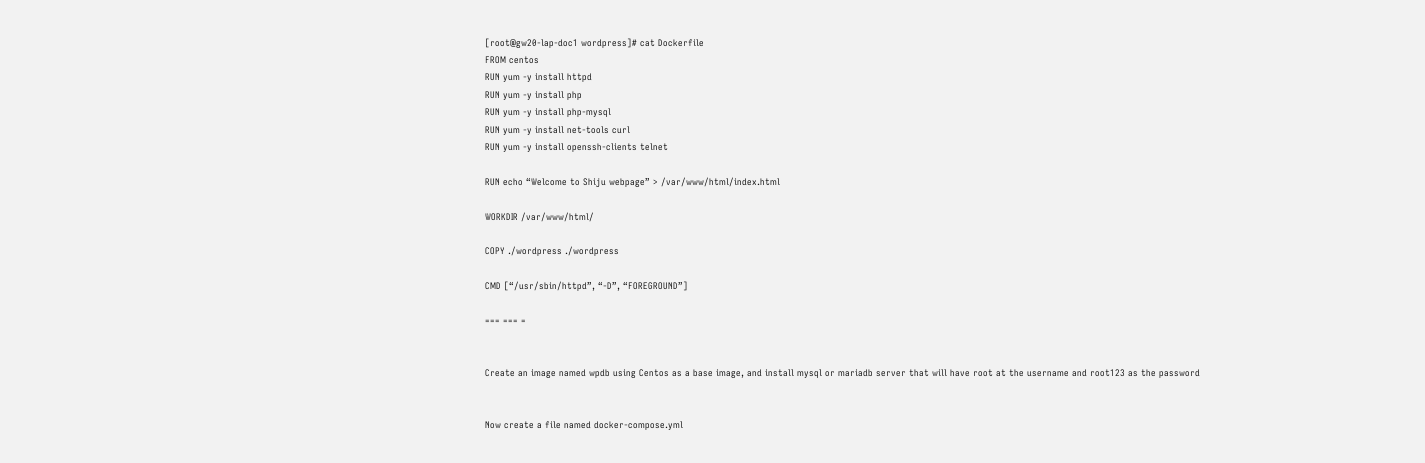[root@gw20-lap-doc1 wordpress]# cat Dockerfile
FROM centos
RUN yum -y install httpd
RUN yum -y install php
RUN yum -y install php-mysql
RUN yum -y install net-tools curl
RUN yum -y install openssh-clients telnet

RUN echo “Welcome to Shiju webpage” > /var/www/html/index.html

WORKDIR /var/www/html/

COPY ./wordpress ./wordpress

CMD [“/usr/sbin/httpd”, “-D”, “FOREGROUND”]

=== === =


Create an image named wpdb using Centos as a base image, and install mysql or mariadb server that will have root at the username and root123 as the password


Now create a file named docker-compose.yml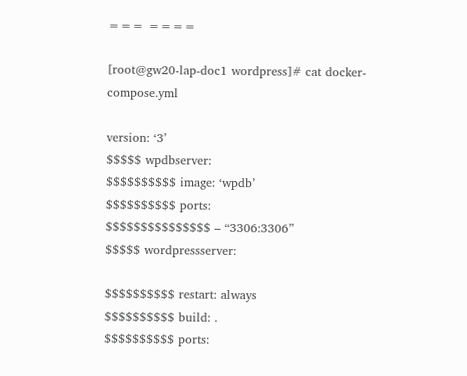=== ====

[root@gw20-lap-doc1 wordpress]# cat docker-compose.yml

version: ‘3’
$$$$$ wpdbserver:
$$$$$$$$$$ image: ‘wpdb’
$$$$$$$$$$ ports:
$$$$$$$$$$$$$$$ – “3306:3306”
$$$$$ wordpressserver:

$$$$$$$$$$ restart: always
$$$$$$$$$$ build: .
$$$$$$$$$$ ports: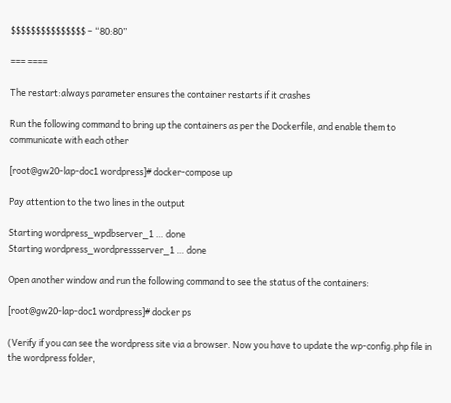$$$$$$$$$$$$$$$ – “80:80”

=== ====

The restart:always parameter ensures the container restarts if it crashes

Run the following command to bring up the containers as per the Dockerfile, and enable them to communicate with each other

[root@gw20-lap-doc1 wordpress]# docker-compose up

Pay attention to the two lines in the output

Starting wordpress_wpdbserver_1 … done
Starting wordpress_wordpressserver_1 … done

Open another window and run the following command to see the status of the containers:

[root@gw20-lap-doc1 wordpress]# docker ps

(Verify if you can see the wordpress site via a browser. Now you have to update the wp-config.php file in the wordpress folder,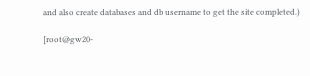and also create databases and db username to get the site completed.)

[root@gw20-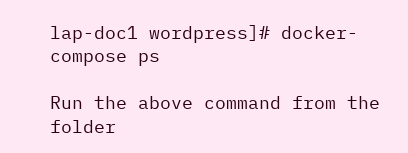lap-doc1 wordpress]# docker-compose ps

Run the above command from the folder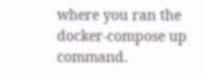where you ran the docker-compose up command.